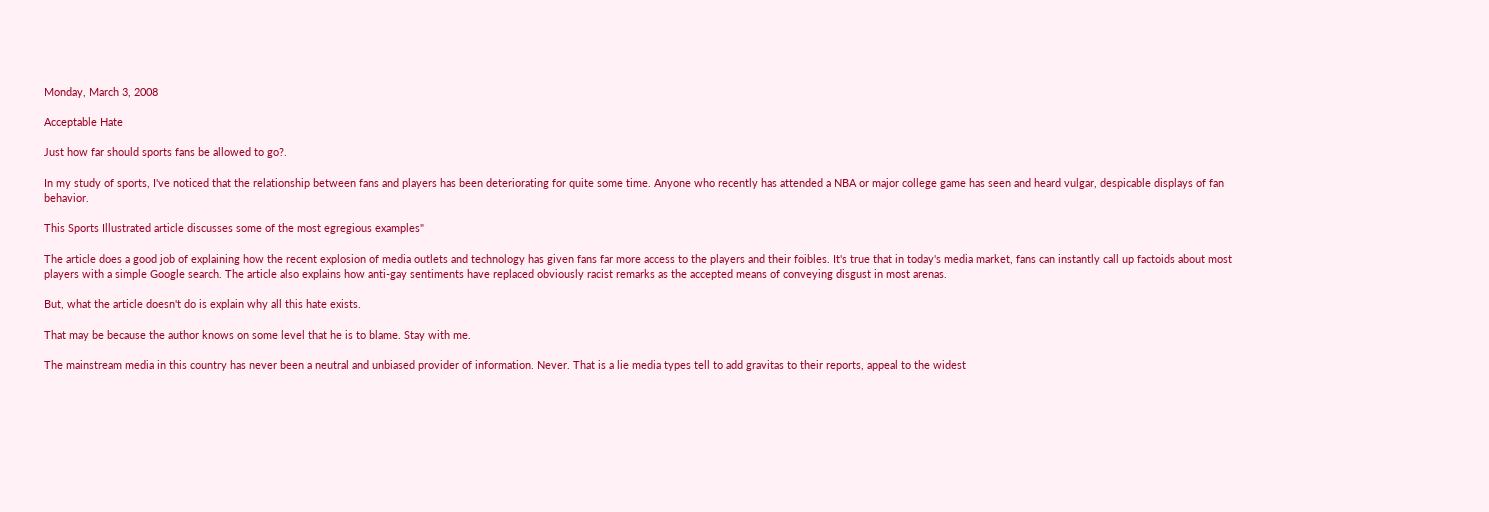Monday, March 3, 2008

Acceptable Hate

Just how far should sports fans be allowed to go?.

In my study of sports, I've noticed that the relationship between fans and players has been deteriorating for quite some time. Anyone who recently has attended a NBA or major college game has seen and heard vulgar, despicable displays of fan behavior.

This Sports Illustrated article discusses some of the most egregious examples"

The article does a good job of explaining how the recent explosion of media outlets and technology has given fans far more access to the players and their foibles. It's true that in today's media market, fans can instantly call up factoids about most players with a simple Google search. The article also explains how anti-gay sentiments have replaced obviously racist remarks as the accepted means of conveying disgust in most arenas.

But, what the article doesn't do is explain why all this hate exists.

That may be because the author knows on some level that he is to blame. Stay with me.

The mainstream media in this country has never been a neutral and unbiased provider of information. Never. That is a lie media types tell to add gravitas to their reports, appeal to the widest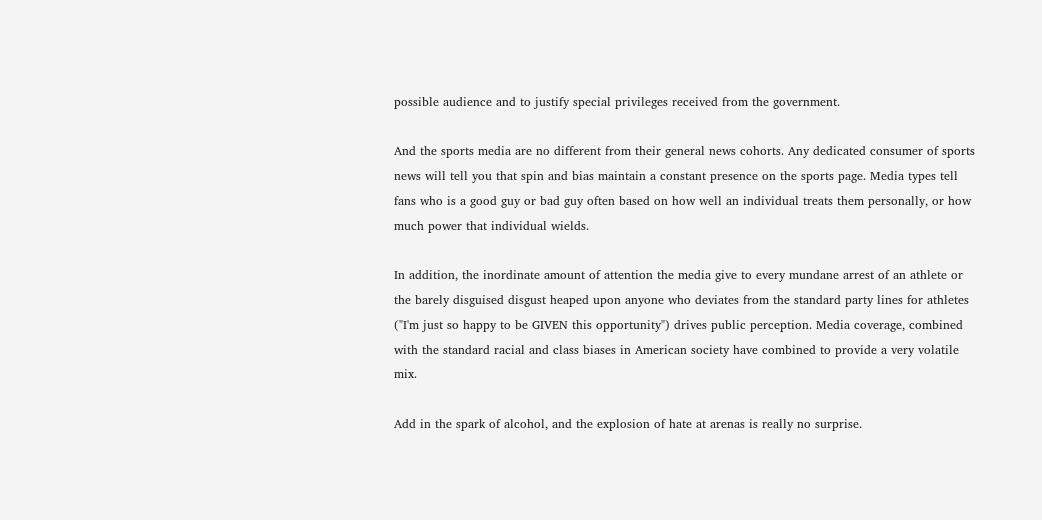possible audience and to justify special privileges received from the government.

And the sports media are no different from their general news cohorts. Any dedicated consumer of sports news will tell you that spin and bias maintain a constant presence on the sports page. Media types tell fans who is a good guy or bad guy often based on how well an individual treats them personally, or how much power that individual wields.

In addition, the inordinate amount of attention the media give to every mundane arrest of an athlete or the barely disguised disgust heaped upon anyone who deviates from the standard party lines for athletes ("I'm just so happy to be GIVEN this opportunity") drives public perception. Media coverage, combined with the standard racial and class biases in American society have combined to provide a very volatile mix.

Add in the spark of alcohol, and the explosion of hate at arenas is really no surprise.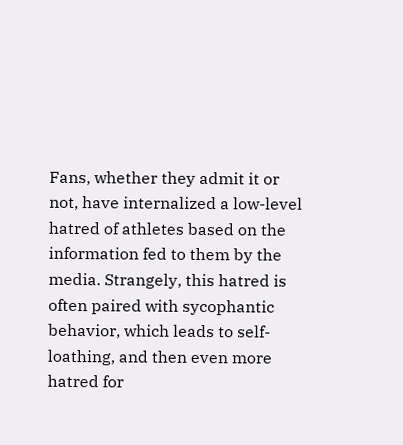Fans, whether they admit it or not, have internalized a low-level hatred of athletes based on the information fed to them by the media. Strangely, this hatred is often paired with sycophantic behavior, which leads to self-loathing, and then even more hatred for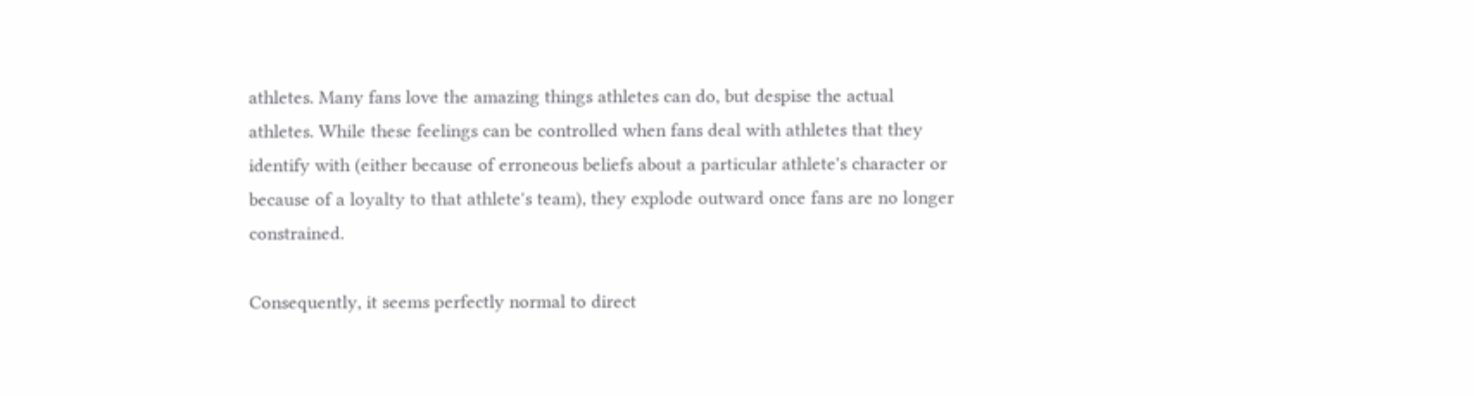athletes. Many fans love the amazing things athletes can do, but despise the actual athletes. While these feelings can be controlled when fans deal with athletes that they identify with (either because of erroneous beliefs about a particular athlete's character or because of a loyalty to that athlete's team), they explode outward once fans are no longer constrained.

Consequently, it seems perfectly normal to direct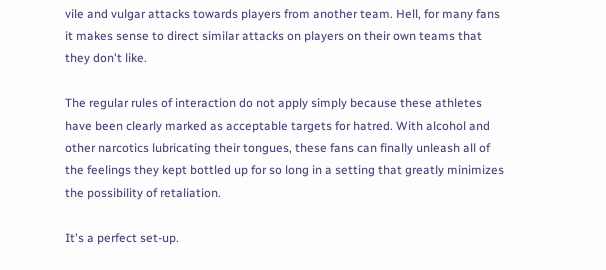vile and vulgar attacks towards players from another team. Hell, for many fans it makes sense to direct similar attacks on players on their own teams that they don't like.

The regular rules of interaction do not apply simply because these athletes have been clearly marked as acceptable targets for hatred. With alcohol and other narcotics lubricating their tongues, these fans can finally unleash all of the feelings they kept bottled up for so long in a setting that greatly minimizes the possibility of retaliation.

It's a perfect set-up.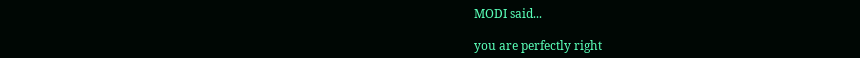MODI said...

you are perfectly right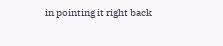in pointing it right back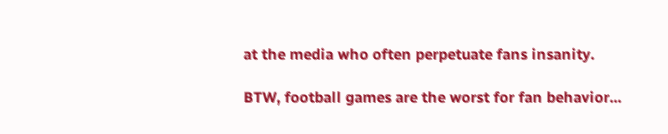at the media who often perpetuate fans insanity.

BTW, football games are the worst for fan behavior...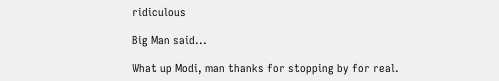ridiculous

Big Man said...

What up Modi, man thanks for stopping by for real.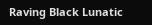Raving Black Lunatic